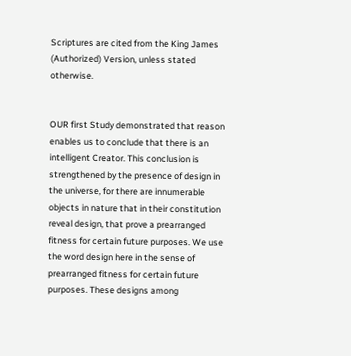Scriptures are cited from the King James (Authorized) Version, unless stated otherwise.


OUR first Study demonstrated that reason enables us to conclude that there is an intelligent Creator. This conclusion is strengthened by the presence of design in the universe, for there are innumerable objects in nature that in their constitution reveal design, that prove a prearranged fitness for certain future purposes. We use the word design here in the sense of prearranged fitness for certain future purposes. These designs among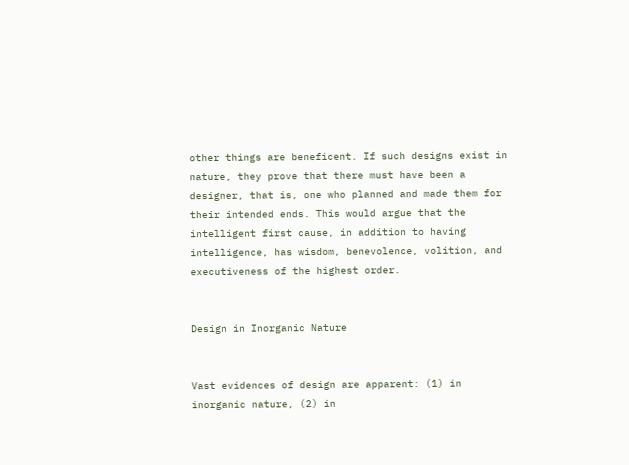other things are beneficent. If such designs exist in nature, they prove that there must have been a designer, that is, one who planned and made them for their intended ends. This would argue that the intelligent first cause, in addition to having intelligence, has wisdom, benevolence, volition, and executiveness of the highest order.


Design in Inorganic Nature


Vast evidences of design are apparent: (1) in inorganic nature, (2) in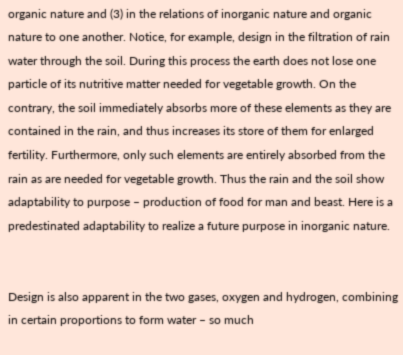organic nature and (3) in the relations of inorganic nature and organic nature to one another. Notice, for example, design in the filtration of rain water through the soil. During this process the earth does not lose one particle of its nutritive matter needed for vegetable growth. On the contrary, the soil immediately absorbs more of these elements as they are contained in the rain, and thus increases its store of them for enlarged fertility. Furthermore, only such elements are entirely absorbed from the rain as are needed for vegetable growth. Thus the rain and the soil show adaptability to purpose – production of food for man and beast. Here is a predestinated adaptability to realize a future purpose in inorganic nature.


Design is also apparent in the two gases, oxygen and hydrogen, combining in certain proportions to form water – so much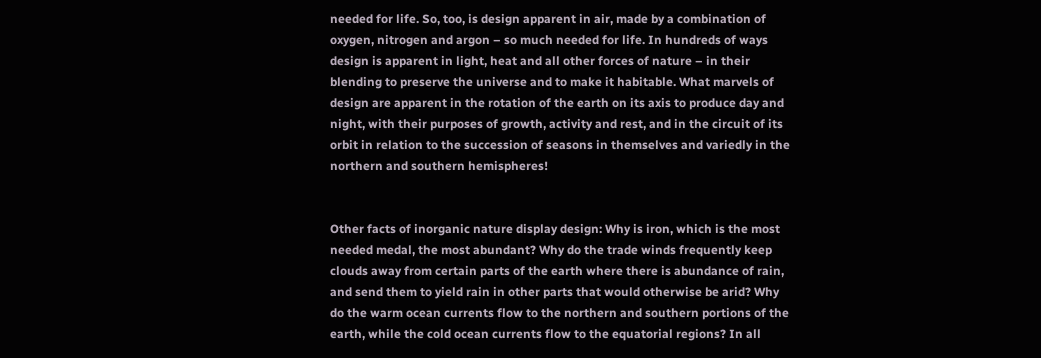needed for life. So, too, is design apparent in air, made by a combination of oxygen, nitrogen and argon – so much needed for life. In hundreds of ways design is apparent in light, heat and all other forces of nature – in their blending to preserve the universe and to make it habitable. What marvels of design are apparent in the rotation of the earth on its axis to produce day and night, with their purposes of growth, activity and rest, and in the circuit of its orbit in relation to the succession of seasons in themselves and variedly in the northern and southern hemispheres!


Other facts of inorganic nature display design: Why is iron, which is the most needed medal, the most abundant? Why do the trade winds frequently keep clouds away from certain parts of the earth where there is abundance of rain, and send them to yield rain in other parts that would otherwise be arid? Why do the warm ocean currents flow to the northern and southern portions of the earth, while the cold ocean currents flow to the equatorial regions? In all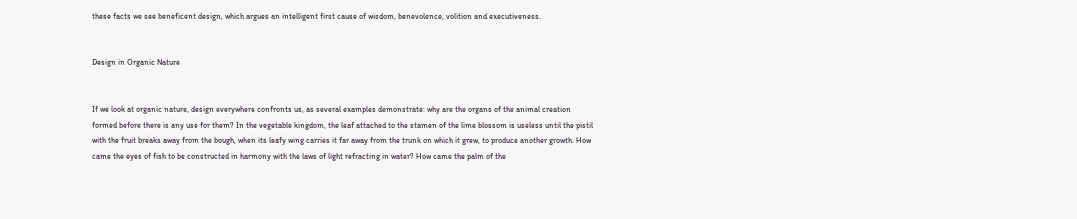these facts we see beneficent design, which argues an intelligent first cause of wisdom, benevolence, volition and executiveness.


Design in Organic Nature


If we look at organic nature, design everywhere confronts us, as several examples demonstrate: why are the organs of the animal creation formed before there is any use for them? In the vegetable kingdom, the leaf attached to the stamen of the lime blossom is useless until the pistil with the fruit breaks away from the bough, when its leafy wing carries it far away from the trunk on which it grew, to produce another growth. How came the eyes of fish to be constructed in harmony with the laws of light refracting in water? How came the palm of the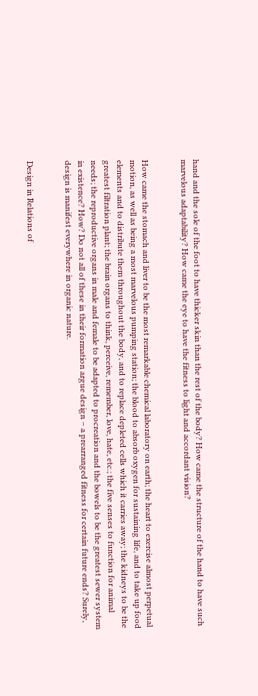hand and the sole of the foot to have thicker skin than the rest of the body? How came the structure of the hand to have such marvelous adaptability? How came the eye to have the fitness to light and accordant vision?


How came the stomach and liver to be the most remarkable chemical laboratory on earth; the heart to exercise almost perpetual motion, as well as being a most marvelous pumping station; the blood to absorb oxygen for sustaining life, and to take up food elements and to distribute them throughout the body, and to replace depleted cells which it carries away; the kidneys to be the greatest filtration plant; the brain organs to think, perceive, remember, love, hate, etc.; the five senses to function for animal needs; the reproductive organs in male and female to be adapted to procreation and the bowels to be the greatest sewer system in existence? How? Do not all of these in their formation argue design – a prearranged fitness for certain future ends? Surely, design is manifest everywhere in organic nature.


Design in Relations of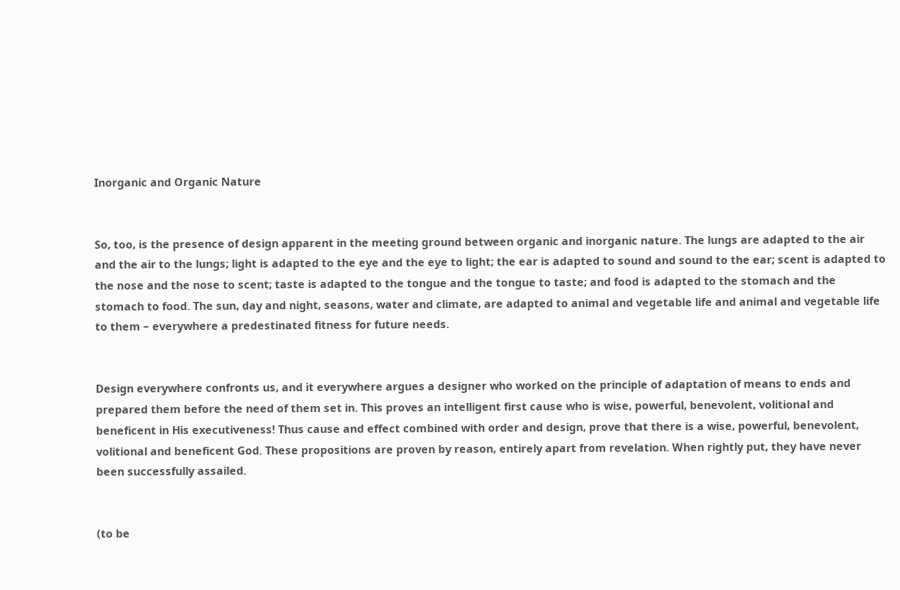Inorganic and Organic Nature


So, too, is the presence of design apparent in the meeting ground between organic and inorganic nature. The lungs are adapted to the air and the air to the lungs; light is adapted to the eye and the eye to light; the ear is adapted to sound and sound to the ear; scent is adapted to the nose and the nose to scent; taste is adapted to the tongue and the tongue to taste; and food is adapted to the stomach and the stomach to food. The sun, day and night, seasons, water and climate, are adapted to animal and vegetable life and animal and vegetable life to them – everywhere a predestinated fitness for future needs.


Design everywhere confronts us, and it everywhere argues a designer who worked on the principle of adaptation of means to ends and prepared them before the need of them set in. This proves an intelligent first cause who is wise, powerful, benevolent, volitional and beneficent in His executiveness! Thus cause and effect combined with order and design, prove that there is a wise, powerful, benevolent, volitional and beneficent God. These propositions are proven by reason, entirely apart from revelation. When rightly put, they have never been successfully assailed.


(to be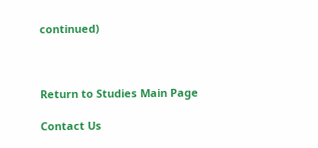continued)



Return to Studies Main Page

Contact Us